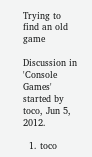Trying to find an old game

Discussion in 'Console Games' started by toco, Jun 5, 2012.

  1. toco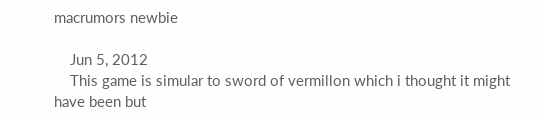macrumors newbie

    Jun 5, 2012
    This game is simular to sword of vermillon which i thought it might have been but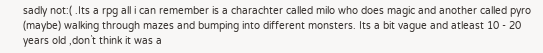sadly not:( .Its a rpg all i can remember is a charachter called milo who does magic and another called pyro (maybe) walking through mazes and bumping into different monsters. Its a bit vague and atleast 10 - 20 years old ,don`t think it was a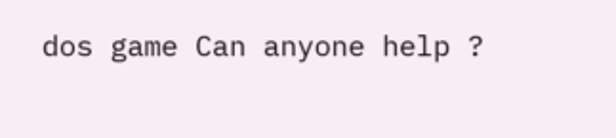dos game Can anyone help ?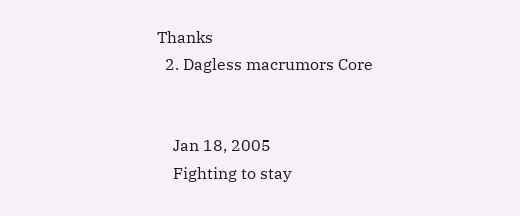Thanks
  2. Dagless macrumors Core


    Jan 18, 2005
    Fighting to stay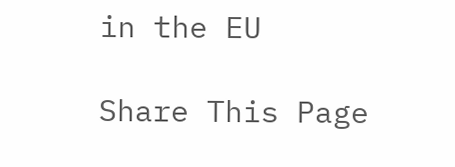in the EU

Share This Page